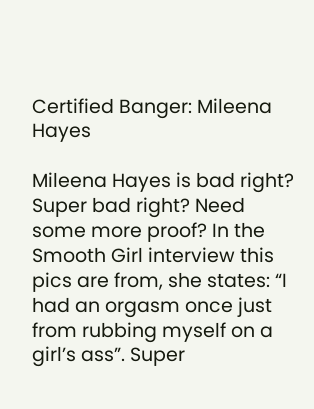Certified Banger: Mileena Hayes

Mileena Hayes is bad right? Super bad right? Need some more proof? In the Smooth Girl interview this pics are from, she states: “I had an orgasm once just from rubbing myself on a girl’s ass”. Super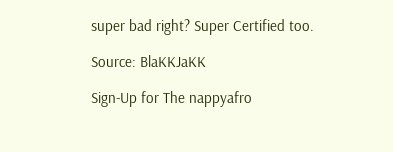super bad right? Super Certified too.

Source: BlaKKJaKK

Sign-Up for The nappyafro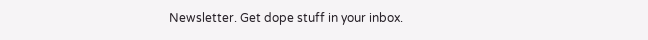Newsletter. Get dope stuff in your inbox.